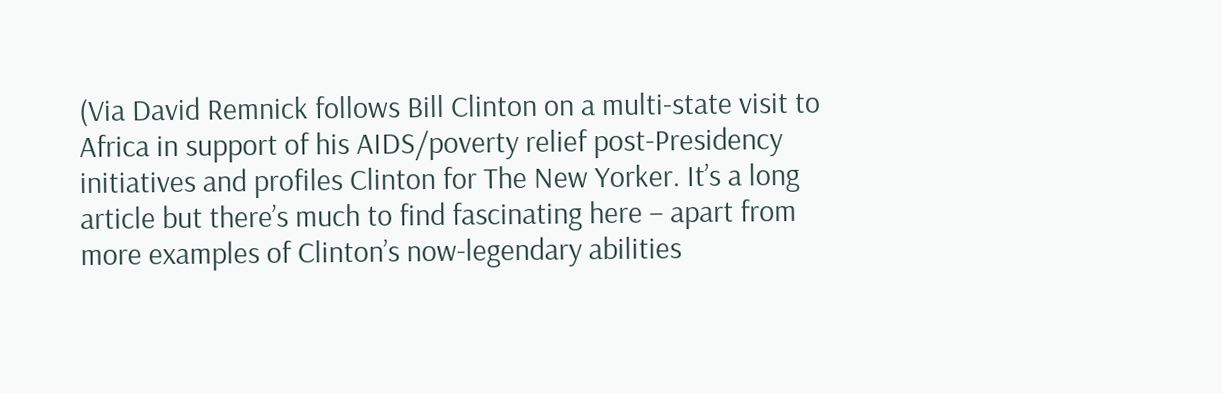(Via David Remnick follows Bill Clinton on a multi-state visit to Africa in support of his AIDS/poverty relief post-Presidency initiatives and profiles Clinton for The New Yorker. It’s a long article but there’s much to find fascinating here – apart from more examples of Clinton’s now-legendary abilities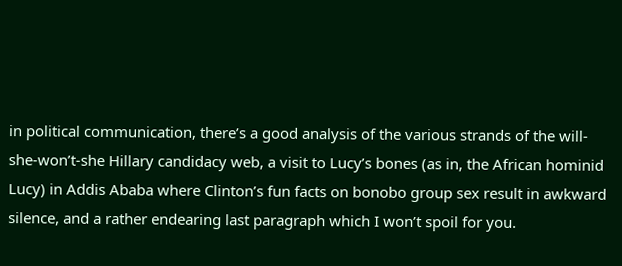in political communication, there’s a good analysis of the various strands of the will-she-won’t-she Hillary candidacy web, a visit to Lucy’s bones (as in, the African hominid Lucy) in Addis Ababa where Clinton’s fun facts on bonobo group sex result in awkward silence, and a rather endearing last paragraph which I won’t spoil for you.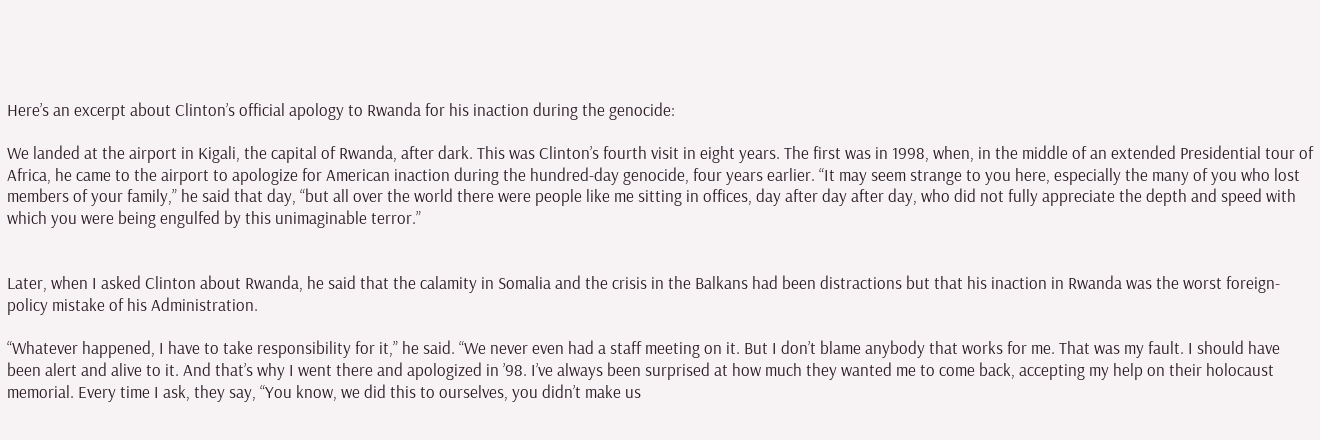Here’s an excerpt about Clinton’s official apology to Rwanda for his inaction during the genocide:

We landed at the airport in Kigali, the capital of Rwanda, after dark. This was Clinton’s fourth visit in eight years. The first was in 1998, when, in the middle of an extended Presidential tour of Africa, he came to the airport to apologize for American inaction during the hundred-day genocide, four years earlier. “It may seem strange to you here, especially the many of you who lost members of your family,” he said that day, “but all over the world there were people like me sitting in offices, day after day after day, who did not fully appreciate the depth and speed with which you were being engulfed by this unimaginable terror.”


Later, when I asked Clinton about Rwanda, he said that the calamity in Somalia and the crisis in the Balkans had been distractions but that his inaction in Rwanda was the worst foreign-policy mistake of his Administration.

“Whatever happened, I have to take responsibility for it,” he said. “We never even had a staff meeting on it. But I don’t blame anybody that works for me. That was my fault. I should have been alert and alive to it. And that’s why I went there and apologized in ’98. I’ve always been surprised at how much they wanted me to come back, accepting my help on their holocaust memorial. Every time I ask, they say, “You know, we did this to ourselves, you didn’t make us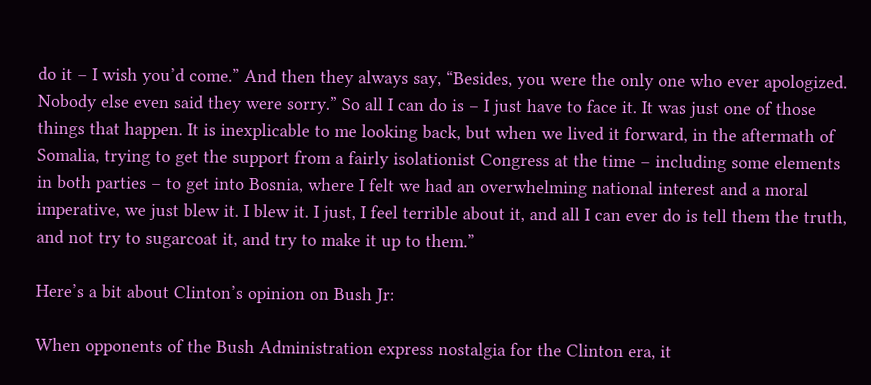do it – I wish you’d come.” And then they always say, “Besides, you were the only one who ever apologized. Nobody else even said they were sorry.” So all I can do is – I just have to face it. It was just one of those things that happen. It is inexplicable to me looking back, but when we lived it forward, in the aftermath of Somalia, trying to get the support from a fairly isolationist Congress at the time – including some elements in both parties – to get into Bosnia, where I felt we had an overwhelming national interest and a moral imperative, we just blew it. I blew it. I just, I feel terrible about it, and all I can ever do is tell them the truth, and not try to sugarcoat it, and try to make it up to them.”

Here’s a bit about Clinton’s opinion on Bush Jr:

When opponents of the Bush Administration express nostalgia for the Clinton era, it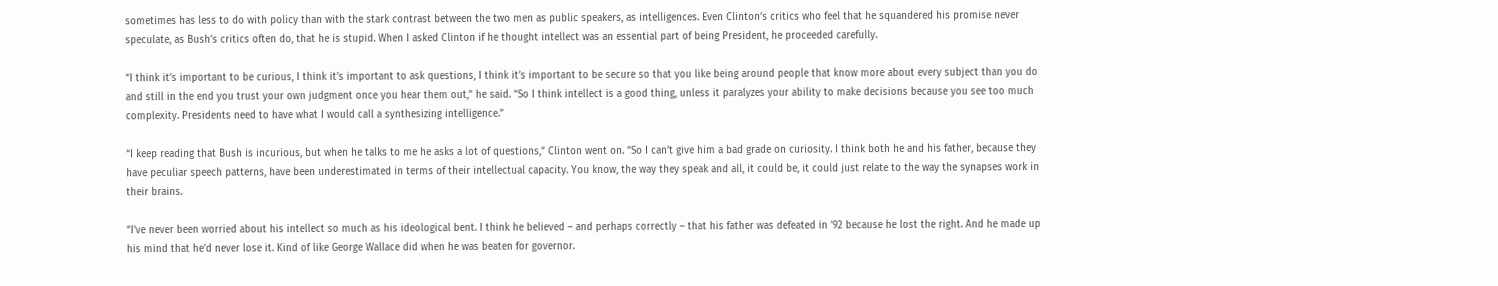sometimes has less to do with policy than with the stark contrast between the two men as public speakers, as intelligences. Even Clinton’s critics who feel that he squandered his promise never speculate, as Bush’s critics often do, that he is stupid. When I asked Clinton if he thought intellect was an essential part of being President, he proceeded carefully.

“I think it’s important to be curious, I think it’s important to ask questions, I think it’s important to be secure so that you like being around people that know more about every subject than you do and still in the end you trust your own judgment once you hear them out,” he said. “So I think intellect is a good thing, unless it paralyzes your ability to make decisions because you see too much complexity. Presidents need to have what I would call a synthesizing intelligence.”

“I keep reading that Bush is incurious, but when he talks to me he asks a lot of questions,” Clinton went on. “So I can’t give him a bad grade on curiosity. I think both he and his father, because they have peculiar speech patterns, have been underestimated in terms of their intellectual capacity. You know, the way they speak and all, it could be, it could just relate to the way the synapses work in their brains.

“I’ve never been worried about his intellect so much as his ideological bent. I think he believed – and perhaps correctly – that his father was defeated in ’92 because he lost the right. And he made up his mind that he’d never lose it. Kind of like George Wallace did when he was beaten for governor.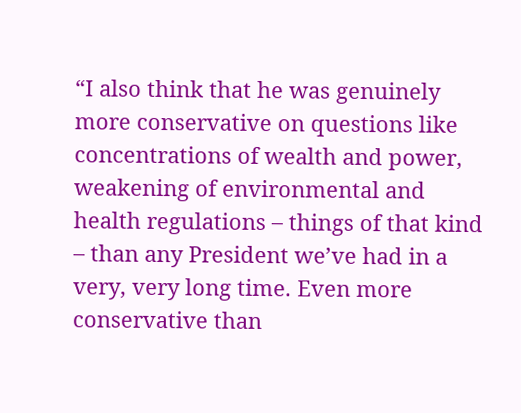“I also think that he was genuinely more conservative on questions like concentrations of wealth and power, weakening of environmental and health regulations – things of that kind – than any President we’ve had in a very, very long time. Even more conservative than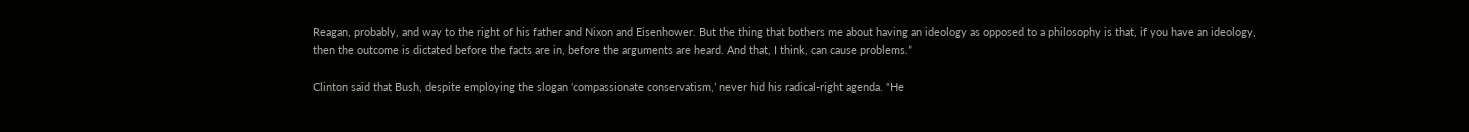Reagan, probably, and way to the right of his father and Nixon and Eisenhower. But the thing that bothers me about having an ideology as opposed to a philosophy is that, if you have an ideology, then the outcome is dictated before the facts are in, before the arguments are heard. And that, I think, can cause problems.”

Clinton said that Bush, despite employing the slogan ‘compassionate conservatism,’ never hid his radical-right agenda. “He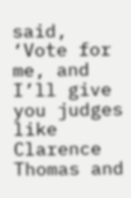said, ‘Vote for me, and I’ll give you judges like Clarence Thomas and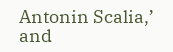Antonin Scalia,’ and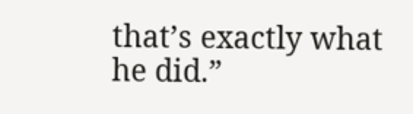that’s exactly what he did.”